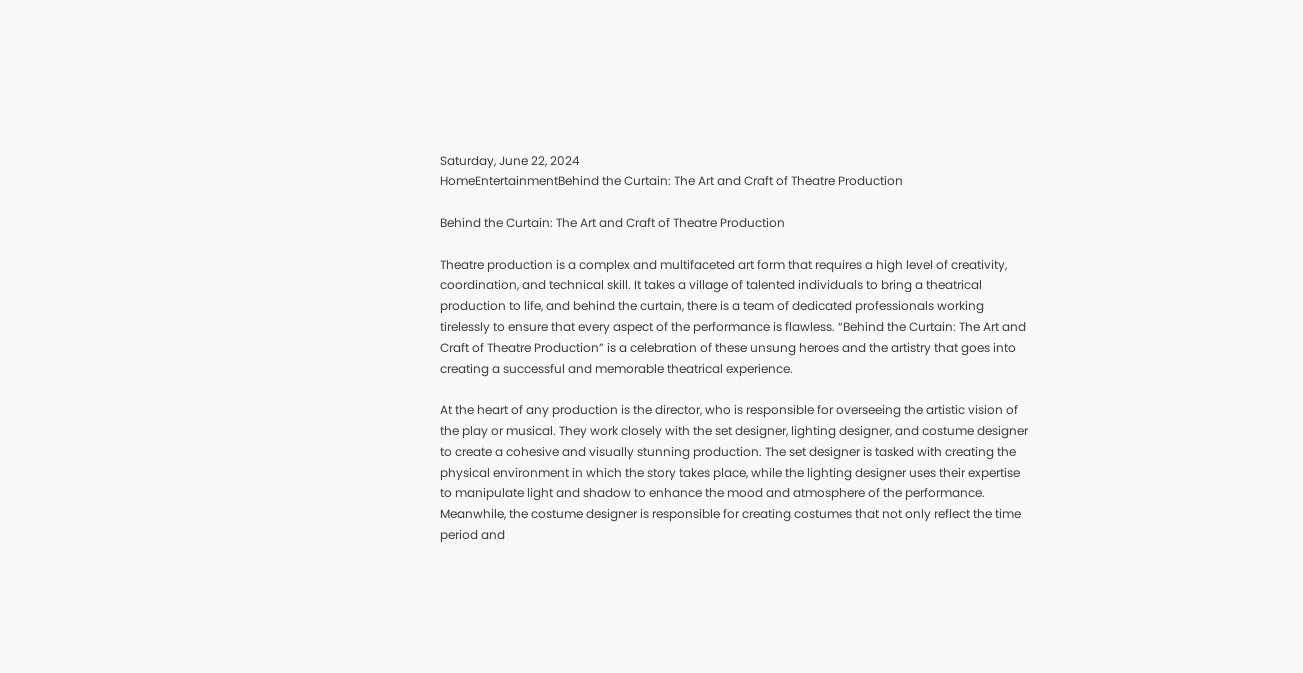Saturday, June 22, 2024
HomeEntertainmentBehind the Curtain: The Art and Craft of Theatre Production

Behind the Curtain: The Art and Craft of Theatre Production

Theatre production is a complex and multifaceted art form that requires a high level of creativity, coordination, and technical skill. It takes a village of talented individuals to bring a theatrical production to life, and behind the curtain, there is a team of dedicated professionals working tirelessly to ensure that every aspect of the performance is flawless. “Behind the Curtain: The Art and Craft of Theatre Production” is a celebration of these unsung heroes and the artistry that goes into creating a successful and memorable theatrical experience.

At the heart of any production is the director, who is responsible for overseeing the artistic vision of the play or musical. They work closely with the set designer, lighting designer, and costume designer to create a cohesive and visually stunning production. The set designer is tasked with creating the physical environment in which the story takes place, while the lighting designer uses their expertise to manipulate light and shadow to enhance the mood and atmosphere of the performance. Meanwhile, the costume designer is responsible for creating costumes that not only reflect the time period and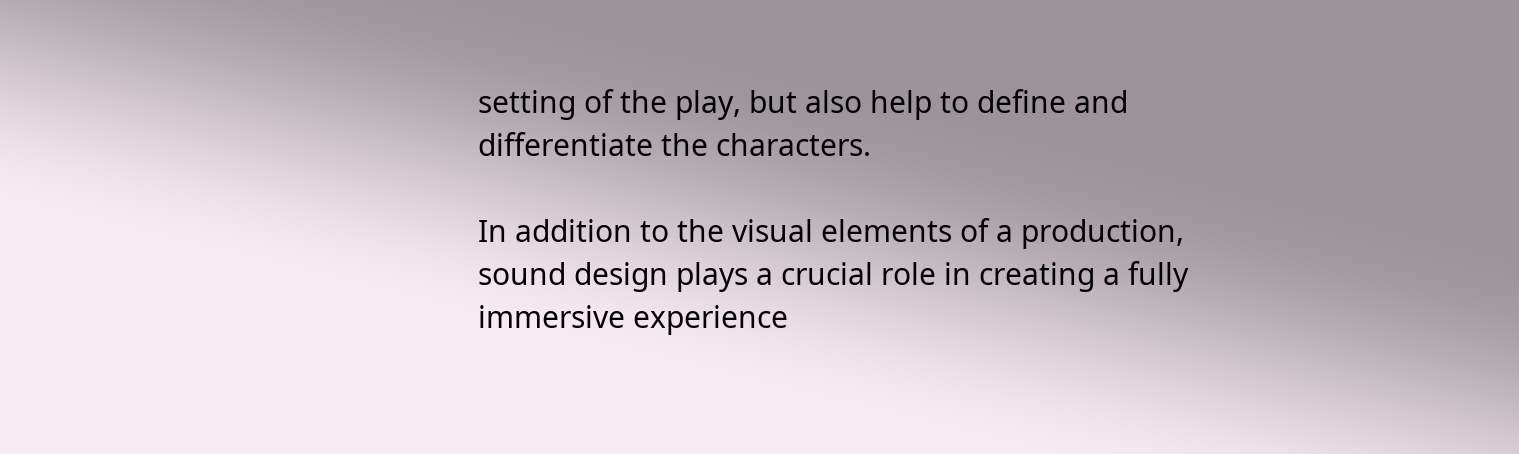setting of the play, but also help to define and differentiate the characters.

In addition to the visual elements of a production, sound design plays a crucial role in creating a fully immersive experience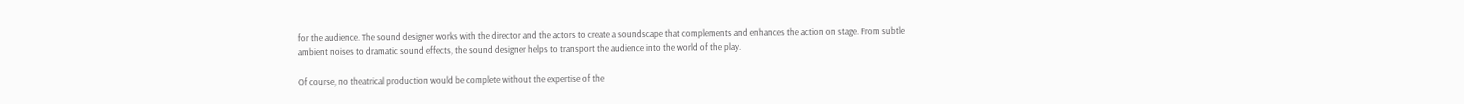for the audience. The sound designer works with the director and the actors to create a soundscape that complements and enhances the action on stage. From subtle ambient noises to dramatic sound effects, the sound designer helps to transport the audience into the world of the play.

Of course, no theatrical production would be complete without the expertise of the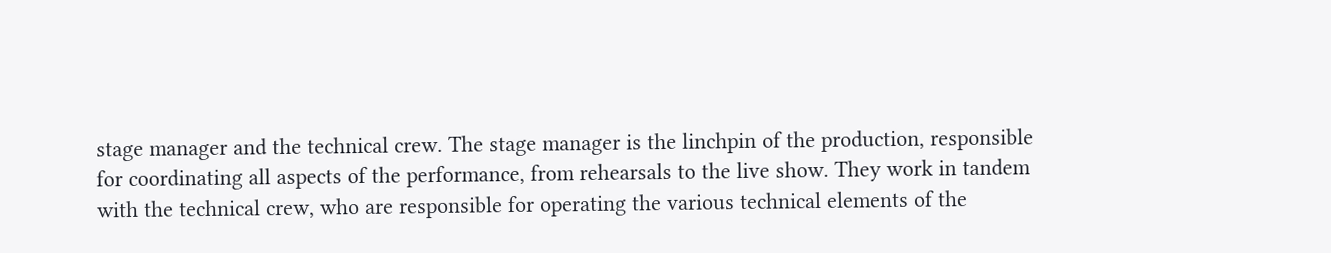stage manager and the technical crew. The stage manager is the linchpin of the production, responsible for coordinating all aspects of the performance, from rehearsals to the live show. They work in tandem with the technical crew, who are responsible for operating the various technical elements of the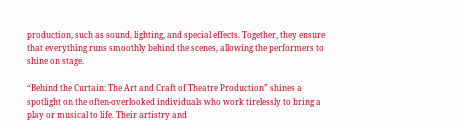production, such as sound, lighting, and special effects. Together, they ensure that everything runs smoothly behind the scenes, allowing the performers to shine on stage.

“Behind the Curtain: The Art and Craft of Theatre Production” shines a spotlight on the often-overlooked individuals who work tirelessly to bring a play or musical to life. Their artistry and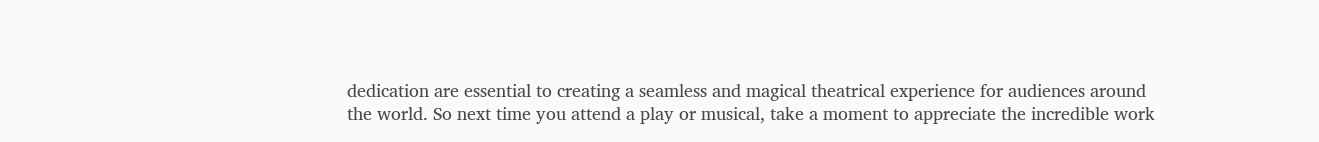dedication are essential to creating a seamless and magical theatrical experience for audiences around the world. So next time you attend a play or musical, take a moment to appreciate the incredible work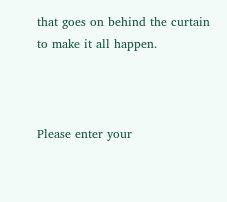that goes on behind the curtain to make it all happen.



Please enter your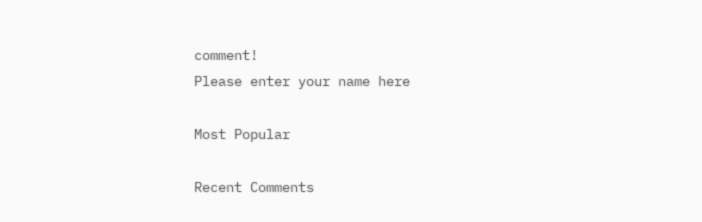comment!
Please enter your name here

Most Popular

Recent Comments